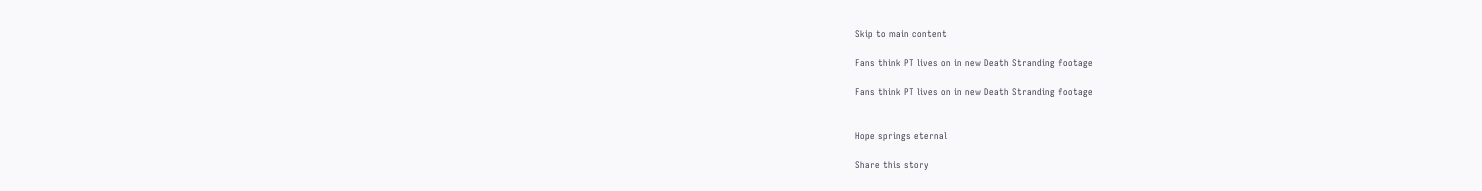Skip to main content

Fans think PT lives on in new Death Stranding footage

Fans think PT lives on in new Death Stranding footage


Hope springs eternal

Share this story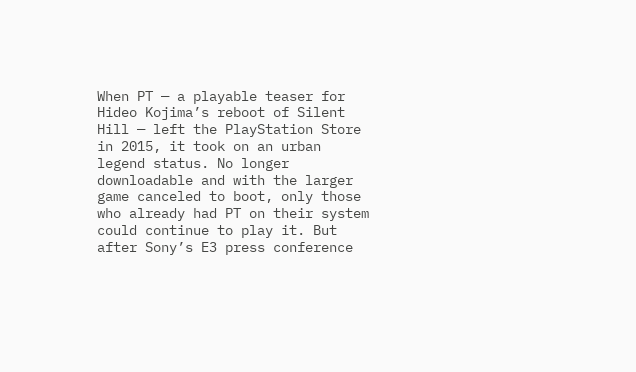When PT — a playable teaser for Hideo Kojima’s reboot of Silent Hill — left the PlayStation Store in 2015, it took on an urban legend status. No longer downloadable and with the larger game canceled to boot, only those who already had PT on their system could continue to play it. But after Sony’s E3 press conference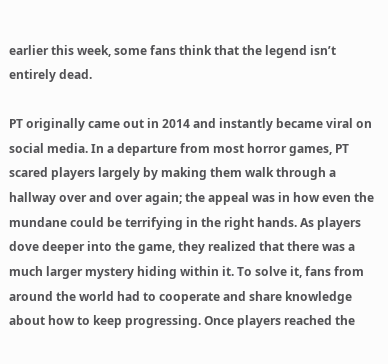earlier this week, some fans think that the legend isn’t entirely dead.

PT originally came out in 2014 and instantly became viral on social media. In a departure from most horror games, PT scared players largely by making them walk through a hallway over and over again; the appeal was in how even the mundane could be terrifying in the right hands. As players dove deeper into the game, they realized that there was a much larger mystery hiding within it. To solve it, fans from around the world had to cooperate and share knowledge about how to keep progressing. Once players reached the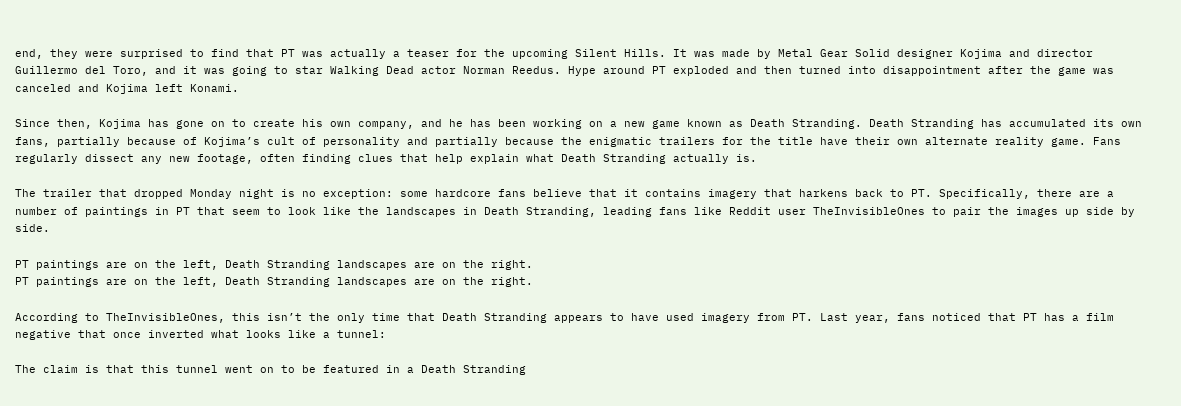end, they were surprised to find that PT was actually a teaser for the upcoming Silent Hills. It was made by Metal Gear Solid designer Kojima and director Guillermo del Toro, and it was going to star Walking Dead actor Norman Reedus. Hype around PT exploded and then turned into disappointment after the game was canceled and Kojima left Konami.

Since then, Kojima has gone on to create his own company, and he has been working on a new game known as Death Stranding. Death Stranding has accumulated its own fans, partially because of Kojima’s cult of personality and partially because the enigmatic trailers for the title have their own alternate reality game. Fans regularly dissect any new footage, often finding clues that help explain what Death Stranding actually is.

The trailer that dropped Monday night is no exception: some hardcore fans believe that it contains imagery that harkens back to PT. Specifically, there are a number of paintings in PT that seem to look like the landscapes in Death Stranding, leading fans like Reddit user TheInvisibleOnes to pair the images up side by side.

PT paintings are on the left, Death Stranding landscapes are on the right.
PT paintings are on the left, Death Stranding landscapes are on the right.

According to TheInvisibleOnes, this isn’t the only time that Death Stranding appears to have used imagery from PT. Last year, fans noticed that PT has a film negative that once inverted what looks like a tunnel:

The claim is that this tunnel went on to be featured in a Death Stranding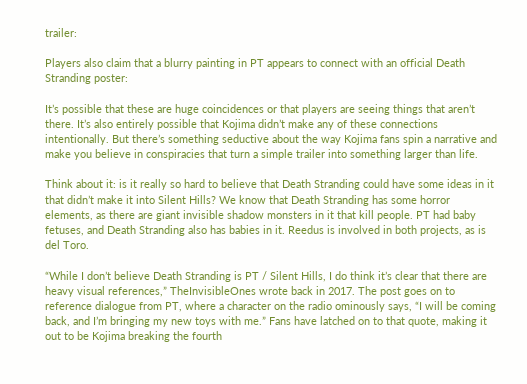trailer:

Players also claim that a blurry painting in PT appears to connect with an official Death Stranding poster:

It’s possible that these are huge coincidences or that players are seeing things that aren’t there. It’s also entirely possible that Kojima didn’t make any of these connections intentionally. But there’s something seductive about the way Kojima fans spin a narrative and make you believe in conspiracies that turn a simple trailer into something larger than life.

Think about it: is it really so hard to believe that Death Stranding could have some ideas in it that didn’t make it into Silent Hills? We know that Death Stranding has some horror elements, as there are giant invisible shadow monsters in it that kill people. PT had baby fetuses, and Death Stranding also has babies in it. Reedus is involved in both projects, as is del Toro.

“While I don’t believe Death Stranding is PT / Silent Hills, I do think it’s clear that there are heavy visual references,” TheInvisibleOnes wrote back in 2017. The post goes on to reference dialogue from PT, where a character on the radio ominously says, “I will be coming back, and I’m bringing my new toys with me.” Fans have latched on to that quote, making it out to be Kojima breaking the fourth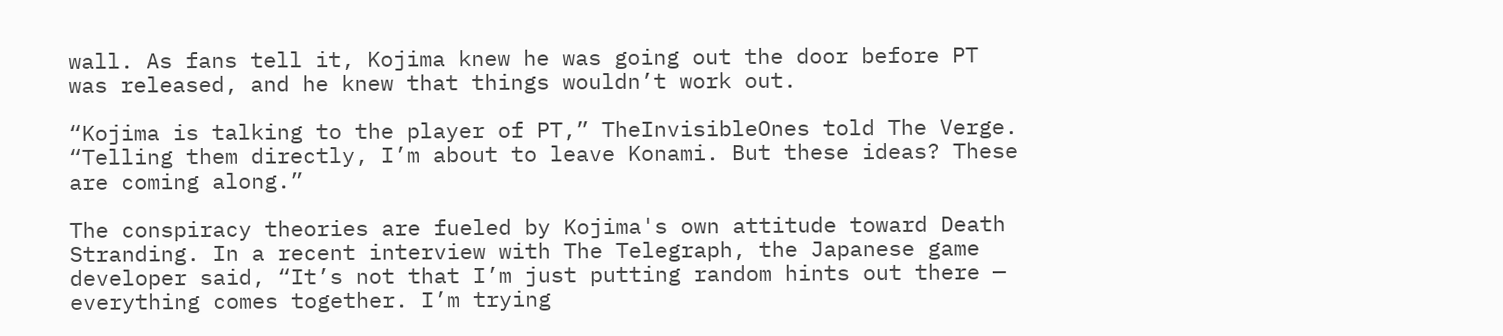wall. As fans tell it, Kojima knew he was going out the door before PT was released, and he knew that things wouldn’t work out.

“Kojima is talking to the player of PT,” TheInvisibleOnes told The Verge. “Telling them directly, I’m about to leave Konami. But these ideas? These are coming along.”

The conspiracy theories are fueled by Kojima's own attitude toward Death Stranding. In a recent interview with The Telegraph, the Japanese game developer said, “It’s not that I’m just putting random hints out there — everything comes together. I’m trying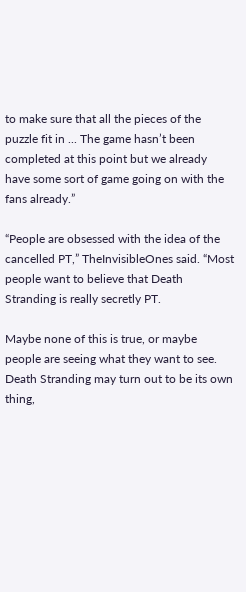to make sure that all the pieces of the puzzle fit in ... The game hasn’t been completed at this point but we already have some sort of game going on with the fans already.”

“People are obsessed with the idea of the cancelled PT,” TheInvisibleOnes said. “Most people want to believe that Death Stranding is really secretly PT.

Maybe none of this is true, or maybe people are seeing what they want to see. Death Stranding may turn out to be its own thing,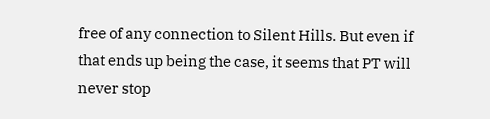free of any connection to Silent Hills. But even if that ends up being the case, it seems that PT will never stop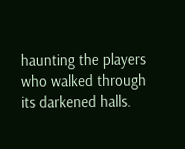haunting the players who walked through its darkened halls.